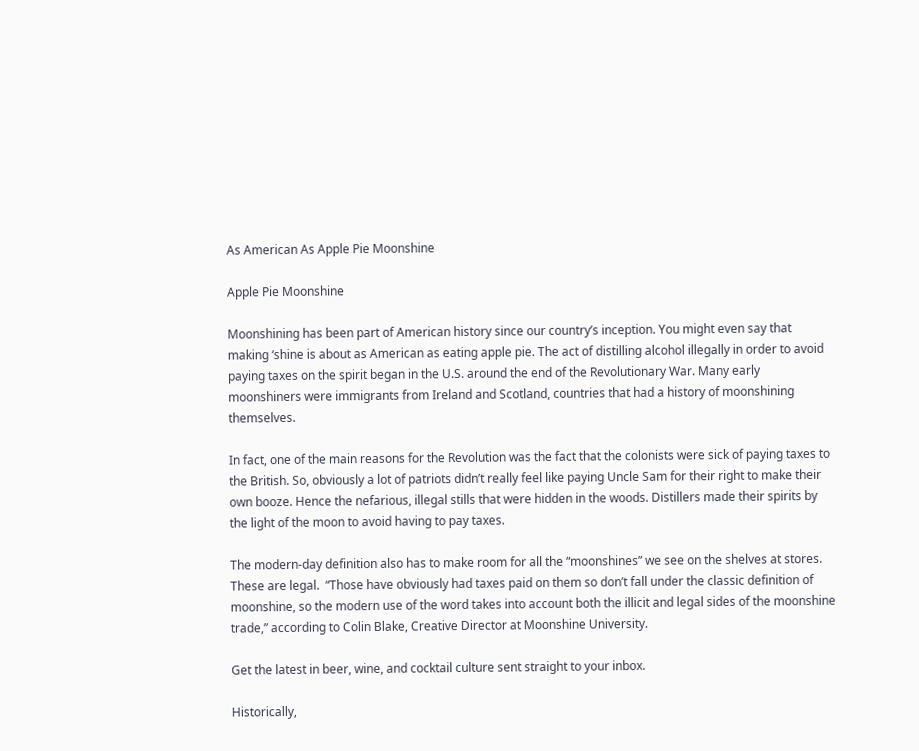As American As Apple Pie Moonshine

Apple Pie Moonshine

Moonshining has been part of American history since our country’s inception. You might even say that making ‘shine is about as American as eating apple pie. The act of distilling alcohol illegally in order to avoid paying taxes on the spirit began in the U.S. around the end of the Revolutionary War. Many early moonshiners were immigrants from Ireland and Scotland, countries that had a history of moonshining themselves.

In fact, one of the main reasons for the Revolution was the fact that the colonists were sick of paying taxes to the British. So, obviously a lot of patriots didn’t really feel like paying Uncle Sam for their right to make their own booze. Hence the nefarious, illegal stills that were hidden in the woods. Distillers made their spirits by the light of the moon to avoid having to pay taxes.

The modern-day definition also has to make room for all the “moonshines” we see on the shelves at stores. These are legal.  “Those have obviously had taxes paid on them so don’t fall under the classic definition of moonshine, so the modern use of the word takes into account both the illicit and legal sides of the moonshine trade,” according to Colin Blake, Creative Director at Moonshine University.

Get the latest in beer, wine, and cocktail culture sent straight to your inbox.

Historically,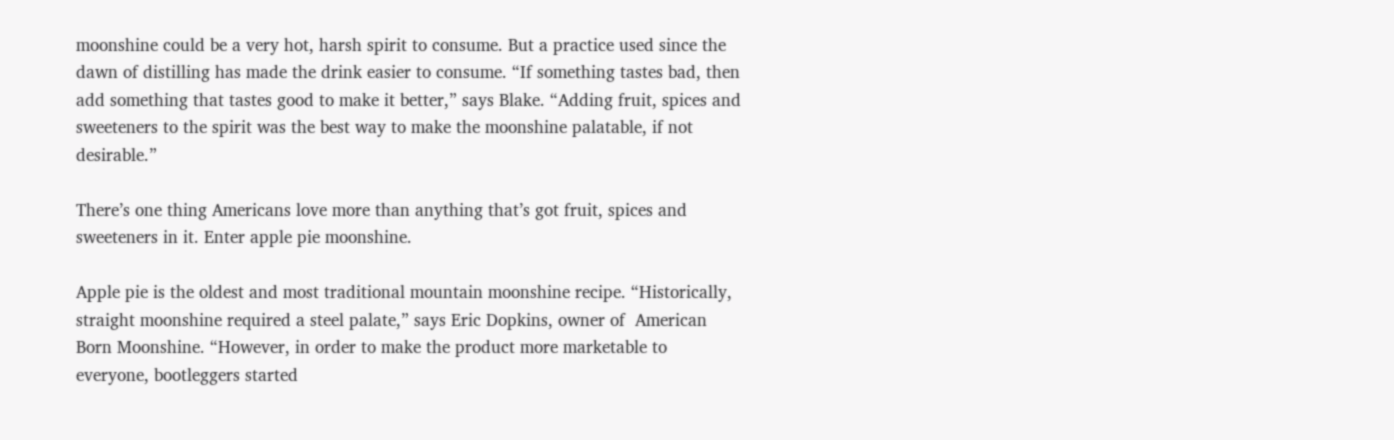moonshine could be a very hot, harsh spirit to consume. But a practice used since the dawn of distilling has made the drink easier to consume. “If something tastes bad, then add something that tastes good to make it better,” says Blake. “Adding fruit, spices and sweeteners to the spirit was the best way to make the moonshine palatable, if not desirable.”

There’s one thing Americans love more than anything that’s got fruit, spices and sweeteners in it. Enter apple pie moonshine.

Apple pie is the oldest and most traditional mountain moonshine recipe. “Historically, straight moonshine required a steel palate,” says Eric Dopkins, owner of  American Born Moonshine. “However, in order to make the product more marketable to everyone, bootleggers started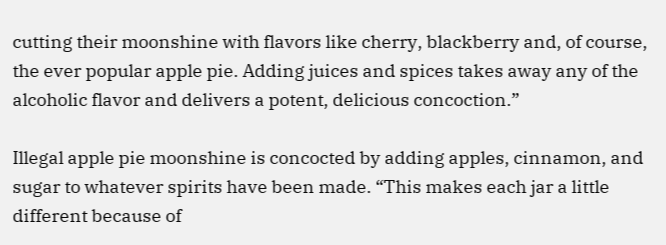cutting their moonshine with flavors like cherry, blackberry and, of course, the ever popular apple pie. Adding juices and spices takes away any of the alcoholic flavor and delivers a potent, delicious concoction.”

Illegal apple pie moonshine is concocted by adding apples, cinnamon, and sugar to whatever spirits have been made. “This makes each jar a little different because of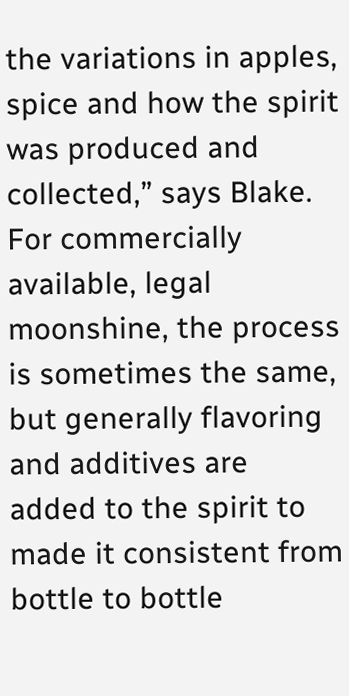the variations in apples, spice and how the spirit was produced and collected,” says Blake. For commercially available, legal moonshine, the process is sometimes the same, but generally flavoring and additives are added to the spirit to made it consistent from bottle to bottle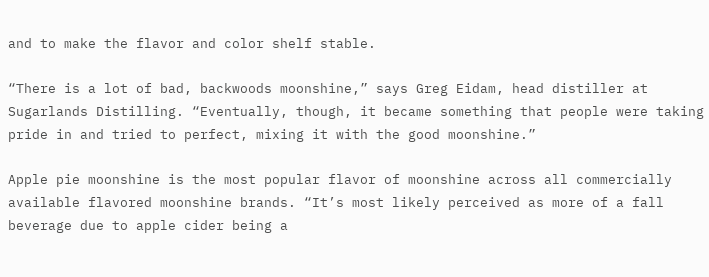and to make the flavor and color shelf stable.

“There is a lot of bad, backwoods moonshine,” says Greg Eidam, head distiller at Sugarlands Distilling. “Eventually, though, it became something that people were taking pride in and tried to perfect, mixing it with the good moonshine.”

Apple pie moonshine is the most popular flavor of moonshine across all commercially available flavored moonshine brands. “It’s most likely perceived as more of a fall beverage due to apple cider being a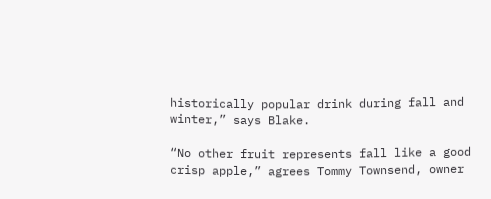historically popular drink during fall and winter,” says Blake.

“No other fruit represents fall like a good crisp apple,” agrees Tommy Townsend, owner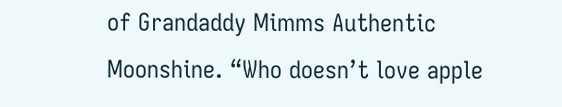of Grandaddy Mimms Authentic Moonshine. “Who doesn’t love apple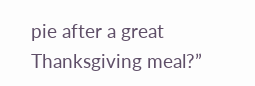pie after a great Thanksgiving meal?”